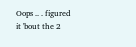Oops .. . figured it 'bout the 2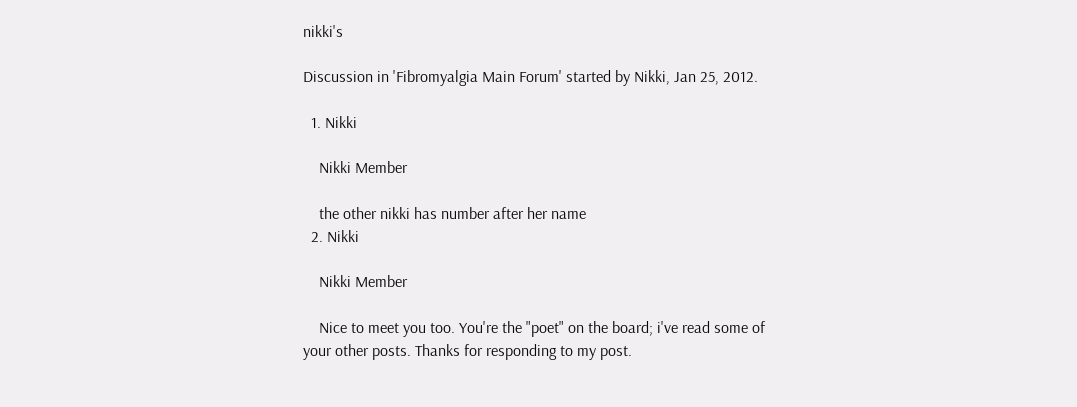nikki's

Discussion in 'Fibromyalgia Main Forum' started by Nikki, Jan 25, 2012.

  1. Nikki

    Nikki Member

    the other nikki has number after her name
  2. Nikki

    Nikki Member

    Nice to meet you too. You're the "poet" on the board; i've read some of your other posts. Thanks for responding to my post.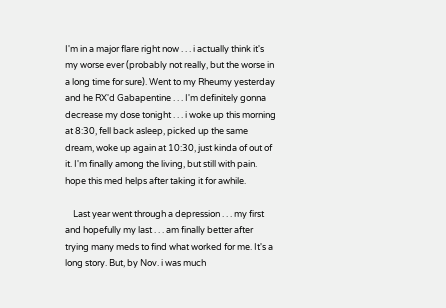I'm in a major flare right now . . . i actually think it's my worse ever (probably not really, but the worse in a long time for sure). Went to my Rheumy yesterday and he RX'd Gabapentine . . . I'm definitely gonna decrease my dose tonight . . . i woke up this morning at 8:30, fell back asleep, picked up the same dream, woke up again at 10:30, just kinda of out of it. I'm finally among the living, but still with pain. hope this med helps after taking it for awhile.

    Last year went through a depression . . . my first and hopefully my last . . . am finally better after trying many meds to find what worked for me. It's a long story. But, by Nov. i was much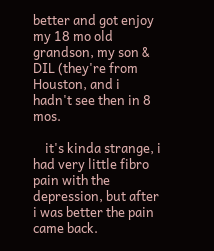better and got enjoy my 18 mo old grandson, my son & DIL (they're from Houston, and i hadn't see then in 8 mos.

    it's kinda strange, i had very little fibro pain with the depression, but after i was better the pain came back.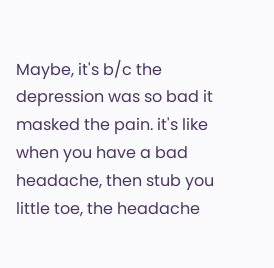Maybe, it's b/c the depression was so bad it masked the pain. it's like when you have a bad headache, then stub you little toe, the headache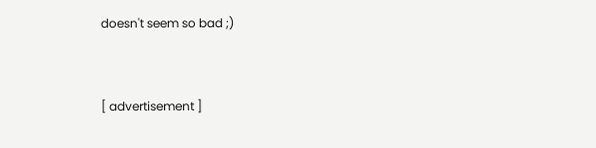doesn't seem so bad ;)


[ advertisement ]